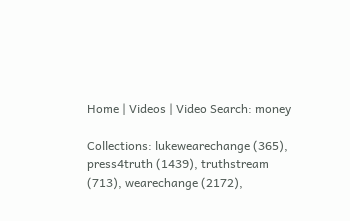Home | Videos | Video Search: money

Collections: lukewearechange (365), press4truth (1439), truthstream (713), wearechange (2172),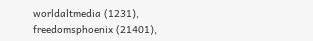worldaltmedia (1231), freedomsphoenix (21401),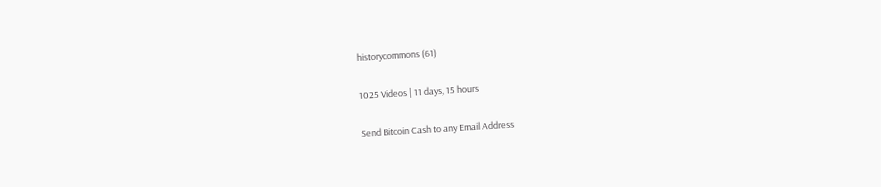historycommons (61)

1025 Videos | 11 days, 15 hours

Send Bitcoin Cash to any Email Address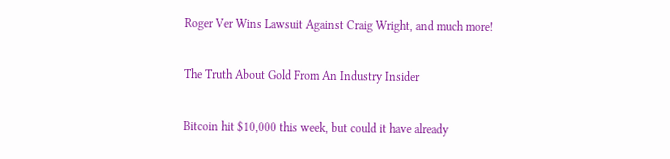Roger Ver Wins Lawsuit Against Craig Wright, and much more!

The Truth About Gold From An Industry Insider

Bitcoin hit $10,000 this week, but could it have already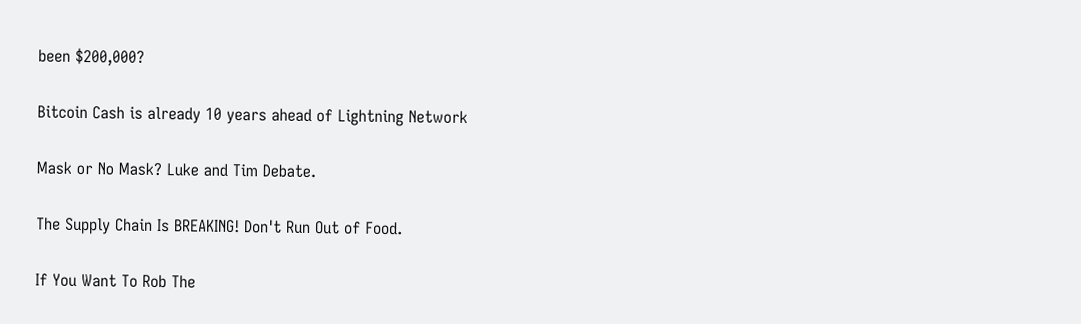been $200,000?

Bitcoin Cash is already 10 years ahead of Lightning Network

Mask or No Mask? Luke and Tim Debate.

The Supply Chain Is BREAKING! Don't Run Out of Food.

If You Want To Rob The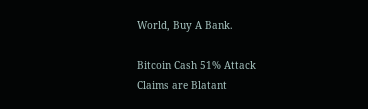World, Buy A Bank.

Bitcoin Cash 51% Attack Claims are Blatant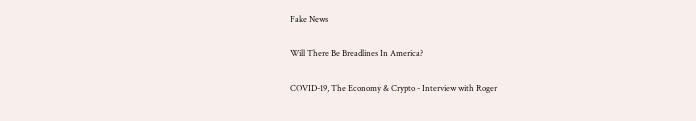Fake News

Will There Be Breadlines In America?

COVID-19, The Economy & Crypto - Interview with Roger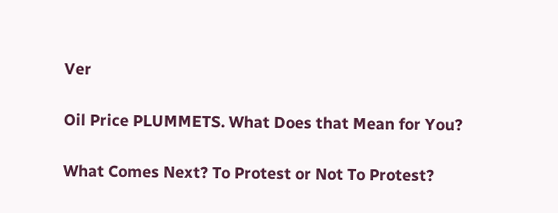Ver

Oil Price PLUMMETS. What Does that Mean for You?

What Comes Next? To Protest or Not To Protest?